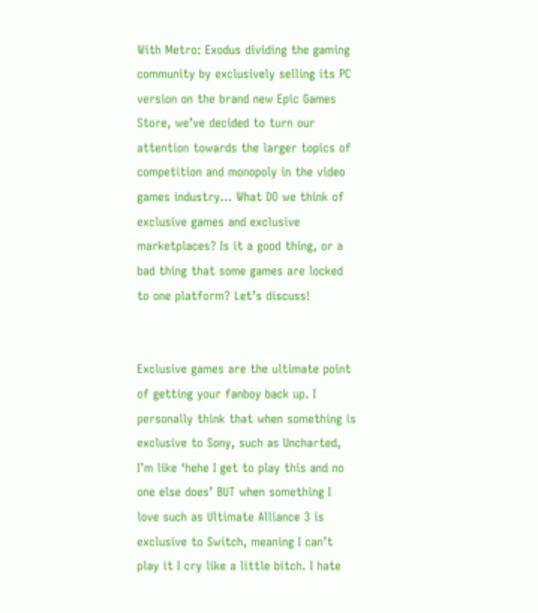With Metro: Exodus dividing the gaming community by exclusively selling its PC version on the brand new Epic Games Store, we’ve decided to turn our attention towards the larger topics of competition and monopoly in the video games industry… What DO we think of exclusive games and exclusive marketplaces? Is it a good thing, or a bad thing that some games are locked to one platform? Let’s discuss!


Exclusive games are the ultimate point of getting your fanboy back up. I personally think that when something is exclusive to Sony, such as Uncharted, I’m like ‘hehe I get to play this and no one else does’ BUT when something I love such as Ultimate Alliance 3 is exclusive to Switch, meaning I can’t play it I cry like a little bitch. I hate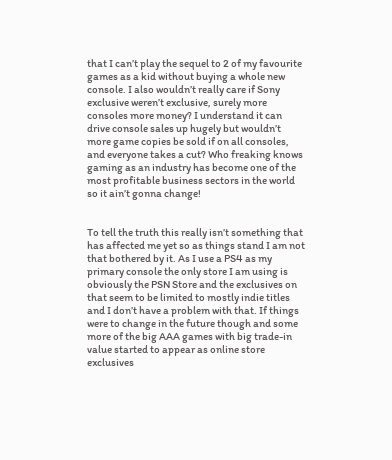that I can’t play the sequel to 2 of my favourite games as a kid without buying a whole new console. I also wouldn’t really care if Sony exclusive weren’t exclusive, surely more consoles more money? I understand it can drive console sales up hugely but wouldn’t more game copies be sold if on all consoles, and everyone takes a cut? Who freaking knows gaming as an industry has become one of the most profitable business sectors in the world so it ain’t gonna change!


To tell the truth this really isn’t something that has affected me yet so as things stand I am not that bothered by it. As I use a PS4 as my primary console the only store I am using is obviously the PSN Store and the exclusives on that seem to be limited to mostly indie titles and I don’t have a problem with that. If things were to change in the future though and some more of the big AAA games with big trade-in value started to appear as online store exclusives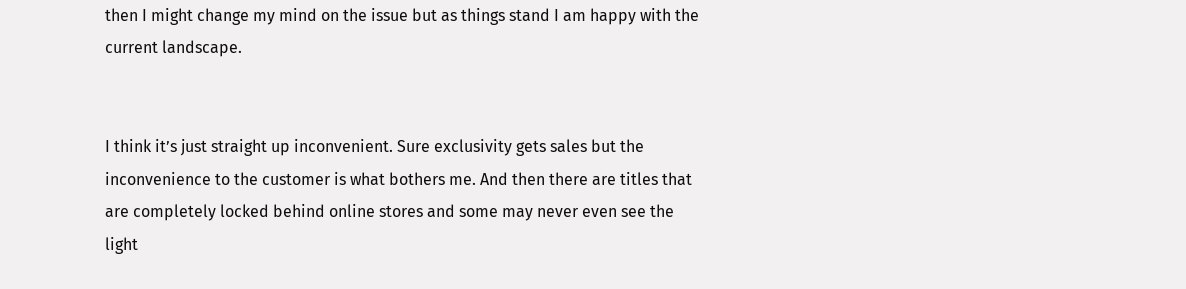then I might change my mind on the issue but as things stand I am happy with the current landscape.


I think it’s just straight up inconvenient. Sure exclusivity gets sales but the inconvenience to the customer is what bothers me. And then there are titles that are completely locked behind online stores and some may never even see the light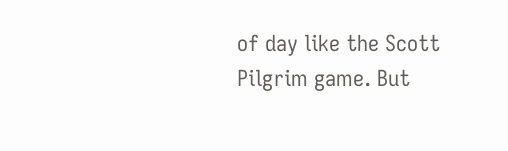of day like the Scott Pilgrim game. But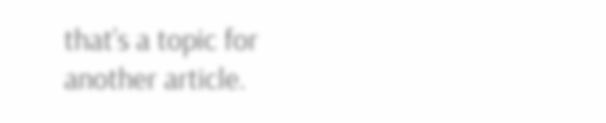that’s a topic for another article.